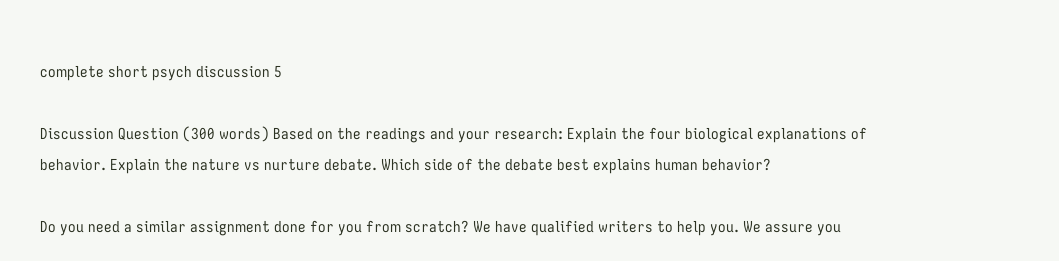complete short psych discussion 5

Discussion Question (300 words) Based on the readings and your research: Explain the four biological explanations of behavior. Explain the nature vs nurture debate. Which side of the debate best explains human behavior?

Do you need a similar assignment done for you from scratch? We have qualified writers to help you. We assure you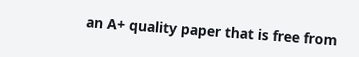an A+ quality paper that is free from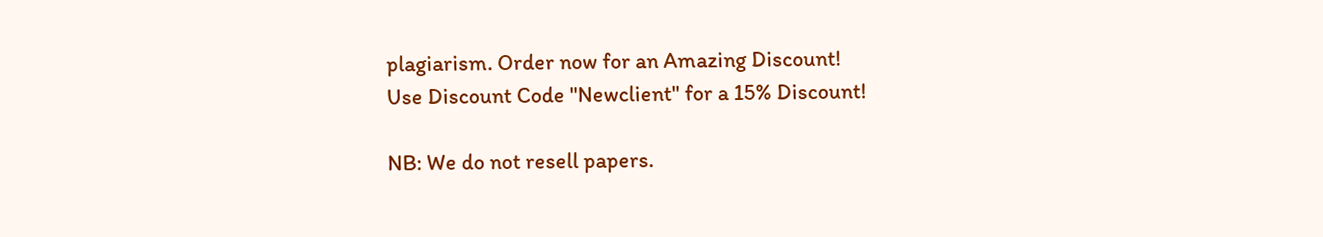plagiarism. Order now for an Amazing Discount!
Use Discount Code "Newclient" for a 15% Discount!

NB: We do not resell papers.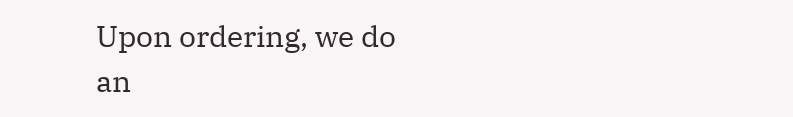Upon ordering, we do an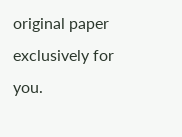original paper exclusively for you.